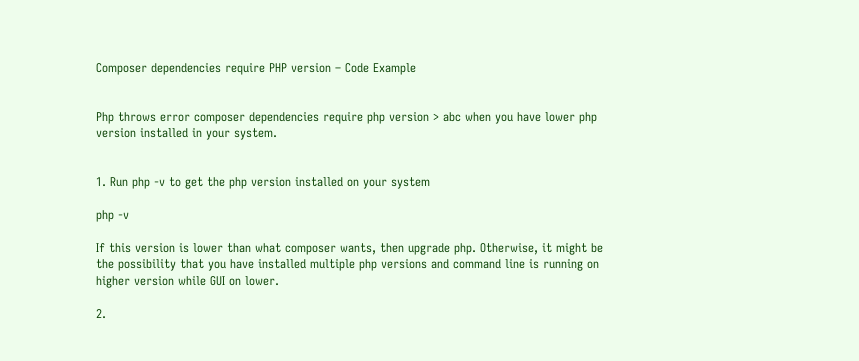Composer dependencies require PHP version – Code Example


Php throws error composer dependencies require php version > abc when you have lower php version installed in your system.


1. Run php -v to get the php version installed on your system

php -v

If this version is lower than what composer wants, then upgrade php. Otherwise, it might be the possibility that you have installed multiple php versions and command line is running on higher version while GUI on lower.

2.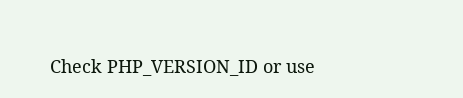Check PHP_VERSION_ID or use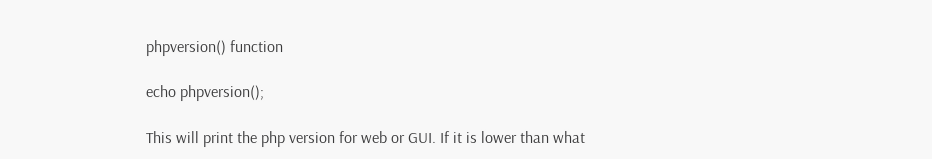phpversion() function

echo phpversion();

This will print the php version for web or GUI. If it is lower than what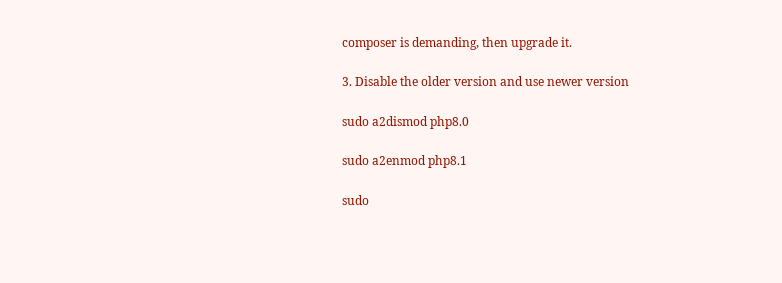composer is demanding, then upgrade it.

3. Disable the older version and use newer version

sudo a2dismod php8.0

sudo a2enmod php8.1

sudo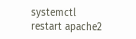systemctl restart apache2